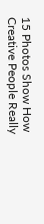15 Photos Show How Creative People Really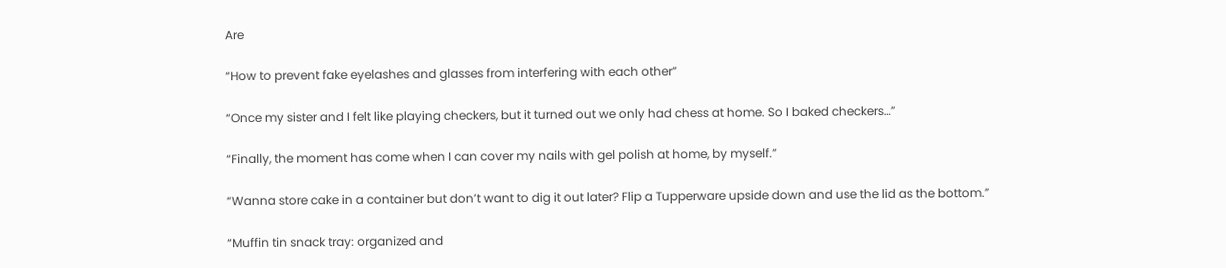Are

“How to prevent fake eyelashes and glasses from interfering with each other”

“Once my sister and I felt like playing checkers, but it turned out we only had chess at home. So I baked checkers…”

“Finally, the moment has come when I can cover my nails with gel polish at home, by myself.”

“Wanna store cake in a container but don’t want to dig it out later? Flip a Tupperware upside down and use the lid as the bottom.”

“Muffin tin snack tray: organized and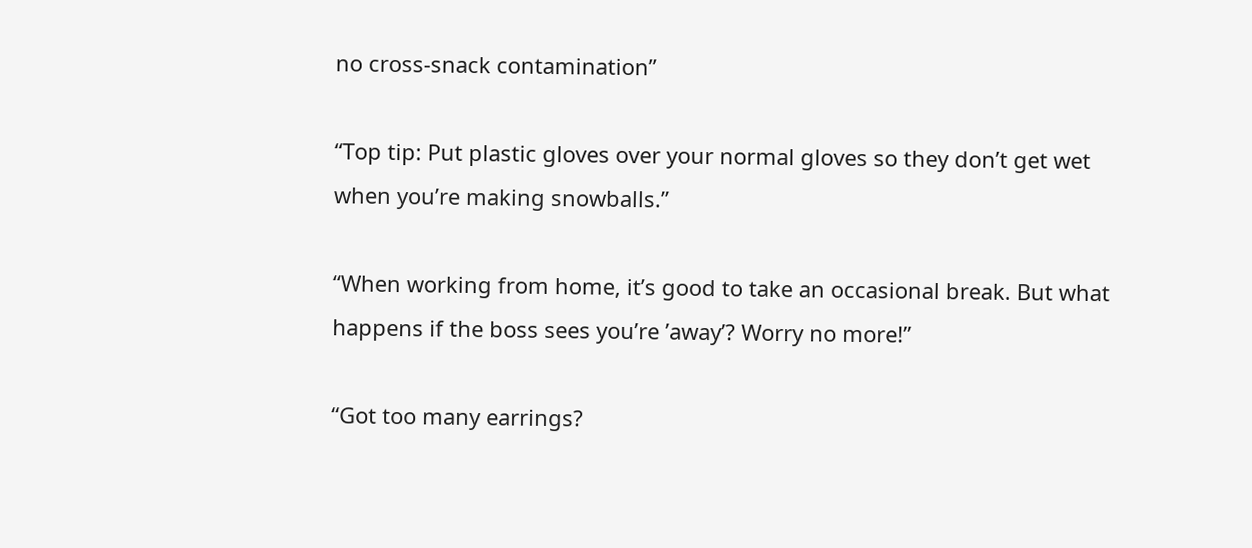no cross-snack contamination”

“Top tip: Put plastic gloves over your normal gloves so they don’t get wet when you’re making snowballs.”

“When working from home, it’s good to take an occasional break. But what happens if the boss sees you’re ’away’? Worry no more!”

“Got too many earrings?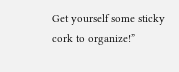Get yourself some sticky cork to organize!”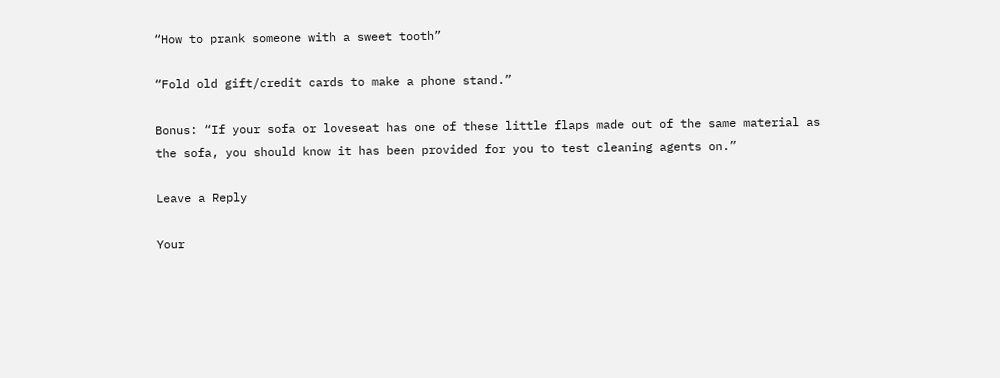“How to prank someone with a sweet tooth”

“Fold old gift/credit cards to make a phone stand.”

Bonus: “If your sofa or loveseat has one of these little flaps made out of the same material as the sofa, you should know it has been provided for you to test cleaning agents on.”

Leave a Reply

Your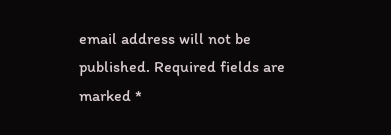email address will not be published. Required fields are marked *